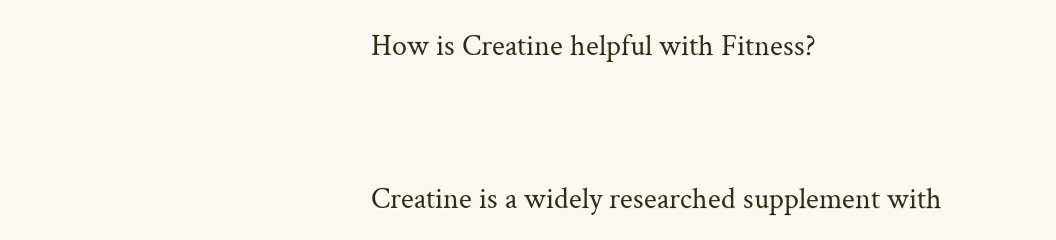How is Creatine helpful with Fitness?


Creatine is a widely researched supplement with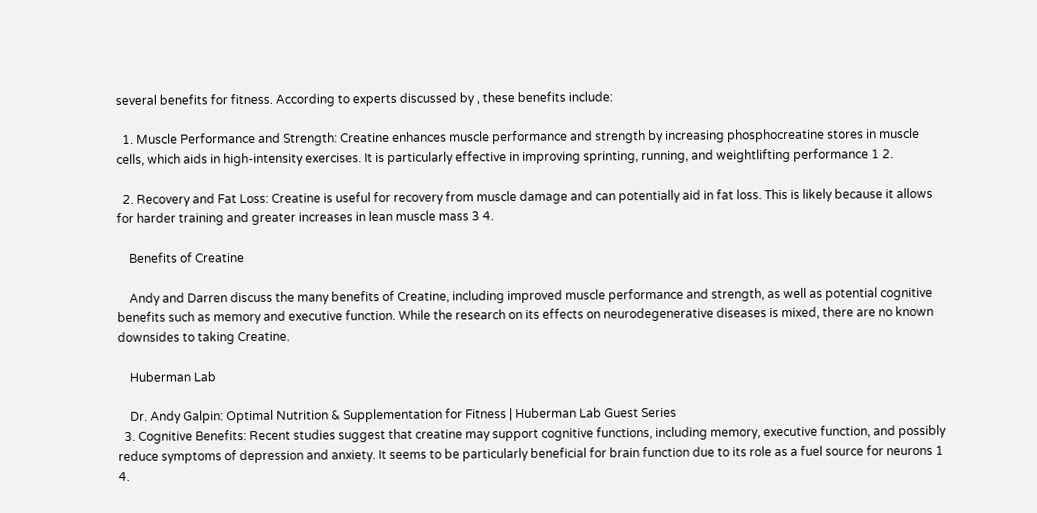several benefits for fitness. According to experts discussed by , these benefits include:

  1. Muscle Performance and Strength: Creatine enhances muscle performance and strength by increasing phosphocreatine stores in muscle cells, which aids in high-intensity exercises. It is particularly effective in improving sprinting, running, and weightlifting performance 1 2.

  2. Recovery and Fat Loss: Creatine is useful for recovery from muscle damage and can potentially aid in fat loss. This is likely because it allows for harder training and greater increases in lean muscle mass 3 4.

    Benefits of Creatine

    Andy and Darren discuss the many benefits of Creatine, including improved muscle performance and strength, as well as potential cognitive benefits such as memory and executive function. While the research on its effects on neurodegenerative diseases is mixed, there are no known downsides to taking Creatine.

    Huberman Lab

    Dr. Andy Galpin: Optimal Nutrition & Supplementation for Fitness | Huberman Lab Guest Series
  3. Cognitive Benefits: Recent studies suggest that creatine may support cognitive functions, including memory, executive function, and possibly reduce symptoms of depression and anxiety. It seems to be particularly beneficial for brain function due to its role as a fuel source for neurons 1 4.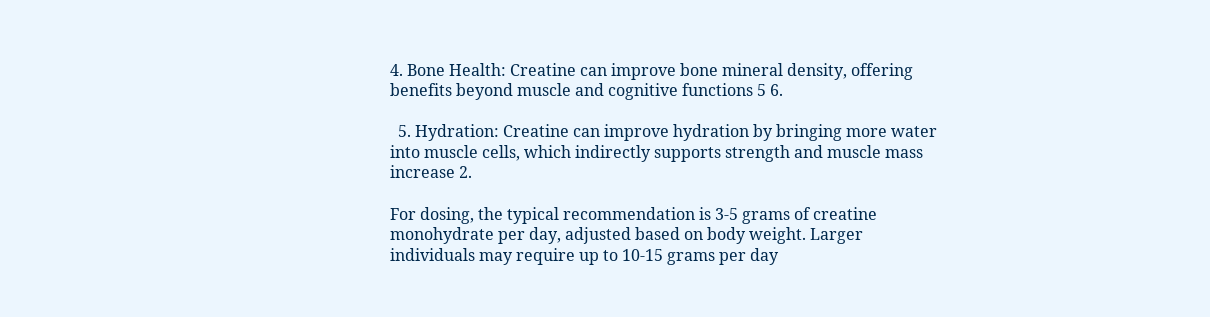4. Bone Health: Creatine can improve bone mineral density, offering benefits beyond muscle and cognitive functions 5 6.

  5. Hydration: Creatine can improve hydration by bringing more water into muscle cells, which indirectly supports strength and muscle mass increase 2.

For dosing, the typical recommendation is 3-5 grams of creatine monohydrate per day, adjusted based on body weight. Larger individuals may require up to 10-15 grams per day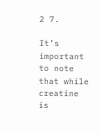2 7.

It’s important to note that while creatine is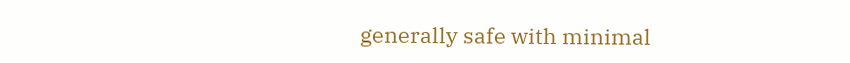generally safe with minimal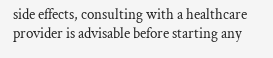side effects, consulting with a healthcare provider is advisable before starting any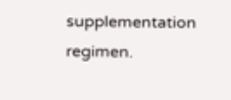supplementation regimen.